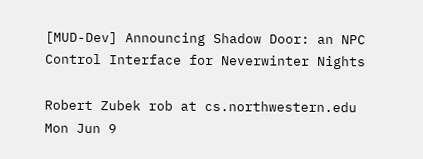[MUD-Dev] Announcing Shadow Door: an NPC Control Interface for Neverwinter Nights

Robert Zubek rob at cs.northwestern.edu
Mon Jun 9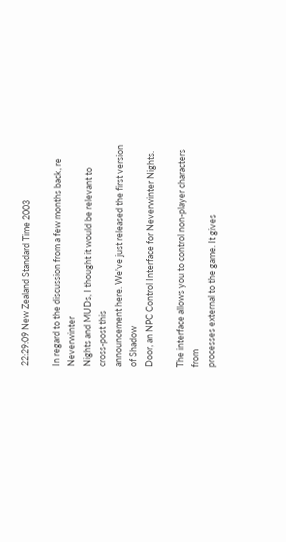22:29:09 New Zealand Standard Time 2003

In regard to the discussion from a few months back, re Neverwinter
Nights and MUDs, I thought it would be relevant to cross-post this
announcement here. We've just released the first version of Shadow
Door, an NPC Control Interface for Neverwinter Nights.

The interface allows you to control non-player characters from
processes external to the game. It gives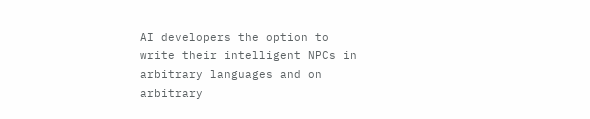AI developers the option to
write their intelligent NPCs in arbitrary languages and on arbitrary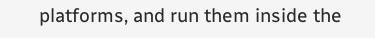platforms, and run them inside the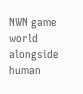NWN game world alongside human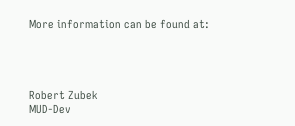More information can be found at:




Robert Zubek
MUD-Dev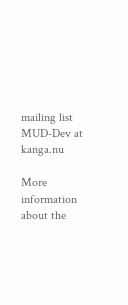mailing list
MUD-Dev at kanga.nu

More information about the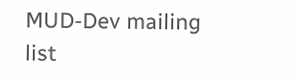MUD-Dev mailing list